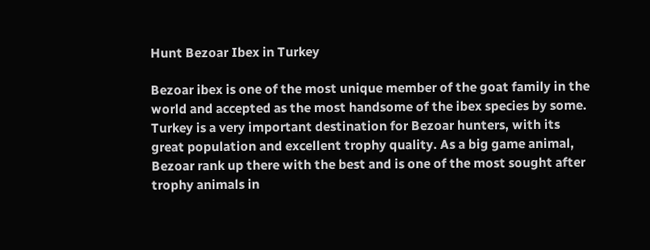Hunt Bezoar Ibex in Turkey

Bezoar ibex is one of the most unique member of the goat family in the world and accepted as the most handsome of the ibex species by some. Turkey is a very important destination for Bezoar hunters, with its great population and excellent trophy quality. As a big game animal, Bezoar rank up there with the best and is one of the most sought after trophy animals in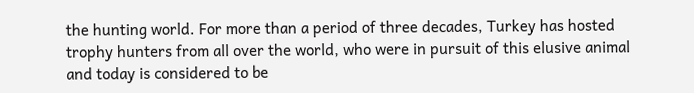the hunting world. For more than a period of three decades, Turkey has hosted trophy hunters from all over the world, who were in pursuit of this elusive animal and today is considered to be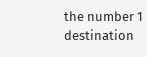the number 1 destination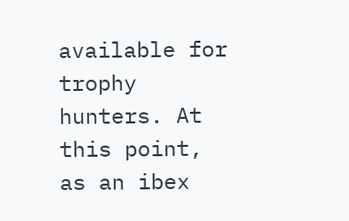available for trophy hunters. At this point, as an ibex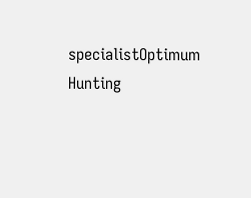specialistOptimum Hunting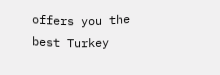offers you the best Turkey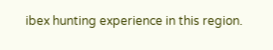ibex hunting experience in this region.